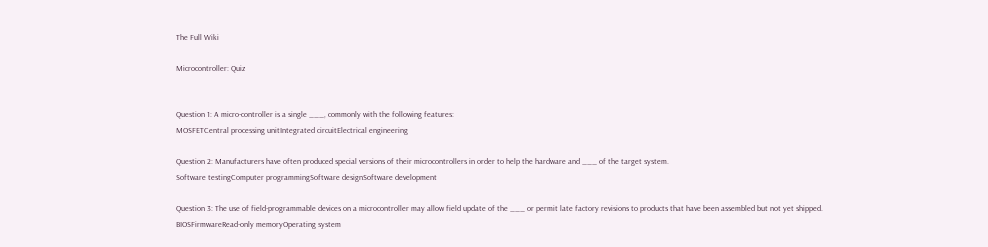The Full Wiki

Microcontroller: Quiz


Question 1: A micro-controller is a single ___, commonly with the following features:
MOSFETCentral processing unitIntegrated circuitElectrical engineering

Question 2: Manufacturers have often produced special versions of their microcontrollers in order to help the hardware and ___ of the target system.
Software testingComputer programmingSoftware designSoftware development

Question 3: The use of field-programmable devices on a microcontroller may allow field update of the ___ or permit late factory revisions to products that have been assembled but not yet shipped.
BIOSFirmwareRead-only memoryOperating system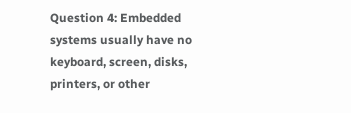Question 4: Embedded systems usually have no keyboard, screen, disks, printers, or other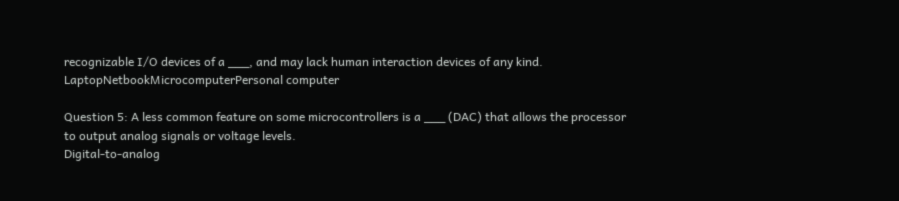recognizable I/O devices of a ___, and may lack human interaction devices of any kind.
LaptopNetbookMicrocomputerPersonal computer

Question 5: A less common feature on some microcontrollers is a ___ (DAC) that allows the processor to output analog signals or voltage levels.
Digital-to-analog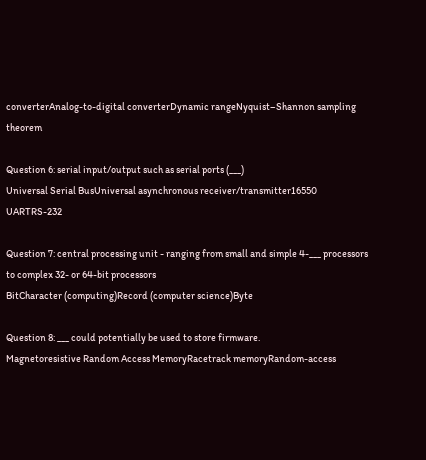converterAnalog-to-digital converterDynamic rangeNyquist–Shannon sampling theorem

Question 6: serial input/output such as serial ports (___)
Universal Serial BusUniversal asynchronous receiver/transmitter16550 UARTRS-232

Question 7: central processing unit - ranging from small and simple 4-___ processors to complex 32- or 64-bit processors
BitCharacter (computing)Record (computer science)Byte

Question 8: ___ could potentially be used to store firmware.
Magnetoresistive Random Access MemoryRacetrack memoryRandom-access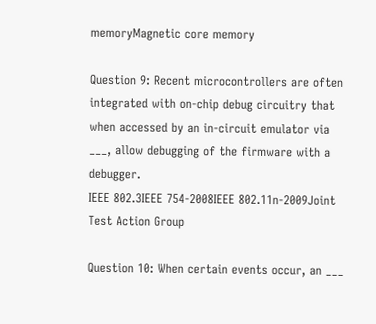memoryMagnetic core memory

Question 9: Recent microcontrollers are often integrated with on-chip debug circuitry that when accessed by an in-circuit emulator via ___, allow debugging of the firmware with a debugger.
IEEE 802.3IEEE 754-2008IEEE 802.11n-2009Joint Test Action Group

Question 10: When certain events occur, an ___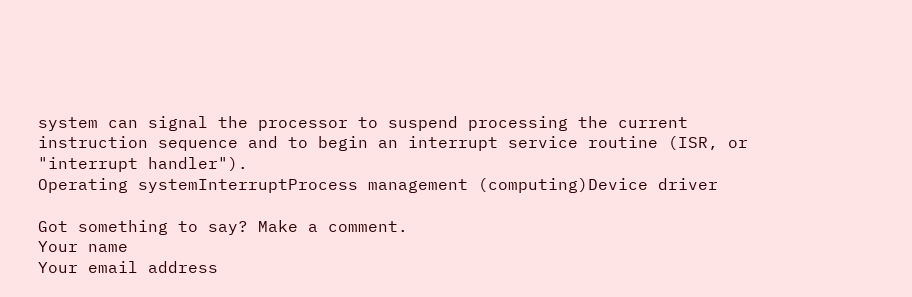system can signal the processor to suspend processing the current instruction sequence and to begin an interrupt service routine (ISR, or "interrupt handler").
Operating systemInterruptProcess management (computing)Device driver

Got something to say? Make a comment.
Your name
Your email address